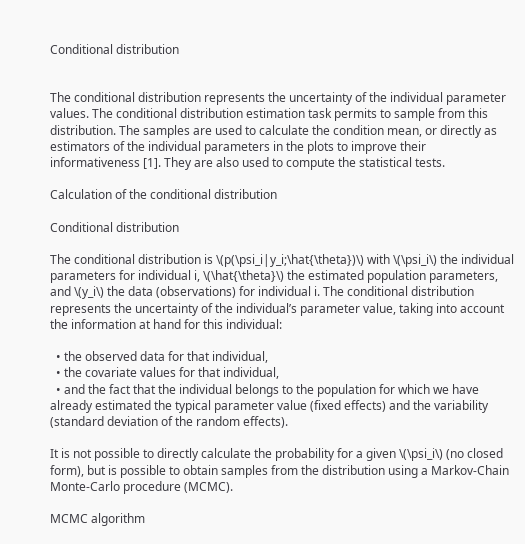Conditional distribution


The conditional distribution represents the uncertainty of the individual parameter values. The conditional distribution estimation task permits to sample from this distribution. The samples are used to calculate the condition mean, or directly as estimators of the individual parameters in the plots to improve their informativeness [1]. They are also used to compute the statistical tests.

Calculation of the conditional distribution

Conditional distribution

The conditional distribution is \(p(\psi_i|y_i;\hat{\theta})\) with \(\psi_i\) the individual parameters for individual i, \(\hat{\theta}\) the estimated population parameters, and \(y_i\) the data (observations) for individual i. The conditional distribution represents the uncertainty of the individual’s parameter value, taking into account the information at hand for this individual:

  • the observed data for that individual,
  • the covariate values for that individual,
  • and the fact that the individual belongs to the population for which we have already estimated the typical parameter value (fixed effects) and the variability (standard deviation of the random effects).

It is not possible to directly calculate the probability for a given \(\psi_i\) (no closed form), but is possible to obtain samples from the distribution using a Markov-Chain Monte-Carlo procedure (MCMC).

MCMC algorithm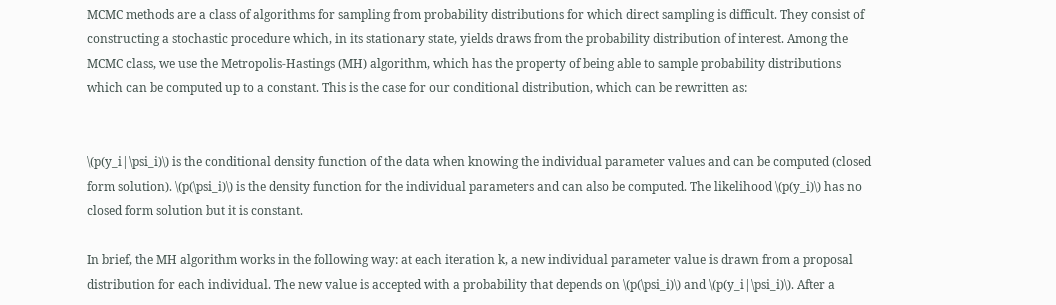MCMC methods are a class of algorithms for sampling from probability distributions for which direct sampling is difficult. They consist of constructing a stochastic procedure which, in its stationary state, yields draws from the probability distribution of interest. Among the MCMC class, we use the Metropolis-Hastings (MH) algorithm, which has the property of being able to sample probability distributions which can be computed up to a constant. This is the case for our conditional distribution, which can be rewritten as:


\(p(y_i|\psi_i)\) is the conditional density function of the data when knowing the individual parameter values and can be computed (closed form solution). \(p(\psi_i)\) is the density function for the individual parameters and can also be computed. The likelihood \(p(y_i)\) has no closed form solution but it is constant.

In brief, the MH algorithm works in the following way: at each iteration k, a new individual parameter value is drawn from a proposal distribution for each individual. The new value is accepted with a probability that depends on \(p(\psi_i)\) and \(p(y_i|\psi_i)\). After a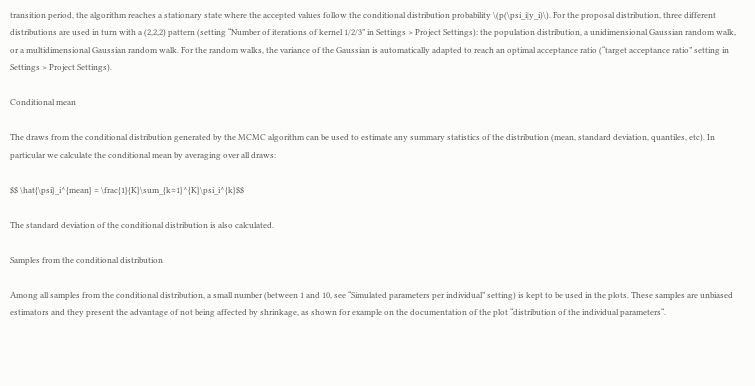transition period, the algorithm reaches a stationary state where the accepted values follow the conditional distribution probability \(p(\psi_i|y_i)\). For the proposal distribution, three different distributions are used in turn with a (2,2,2) pattern (setting “Number of iterations of kernel 1/2/3” in Settings > Project Settings): the population distribution, a unidimensional Gaussian random walk, or a multidimensional Gaussian random walk. For the random walks, the variance of the Gaussian is automatically adapted to reach an optimal acceptance ratio (“target acceptance ratio” setting in Settings > Project Settings).

Conditional mean

The draws from the conditional distribution generated by the MCMC algorithm can be used to estimate any summary statistics of the distribution (mean, standard deviation, quantiles, etc). In particular we calculate the conditional mean by averaging over all draws:

$$ \hat{\psi}_i^{mean} = \frac{1}{K}\sum_{k=1}^{K}\psi_i^{k}$$

The standard deviation of the conditional distribution is also calculated.

Samples from the conditional distribution

Among all samples from the conditional distribution, a small number (between 1 and 10, see “Simulated parameters per individual” setting) is kept to be used in the plots. These samples are unbiased estimators and they present the advantage of not being affected by shrinkage, as shown for example on the documentation of the plot “distribution of the individual parameters“.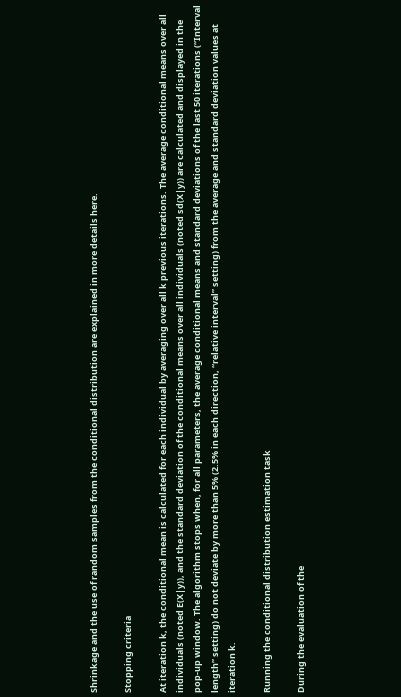Shrinkage and the use of random samples from the conditional distribution are explained in more details here.

Stopping criteria

At iteration k, the conditional mean is calculated for each individual by averaging over all k previous iterations. The average conditional means over all individuals (noted E(X|y)), and the standard deviation of the conditional means over all individuals (noted sd(X|y)) are calculated and displayed in the pop-up window. The algorithm stops when, for all parameters, the average conditional means and standard deviations of the last 50 iterations (“Interval length” setting) do not deviate by more than 5% (2.5% in each direction, “relative interval” setting) from the average and standard deviation values at iteration k.

Running the conditional distribution estimation task

During the evaluation of the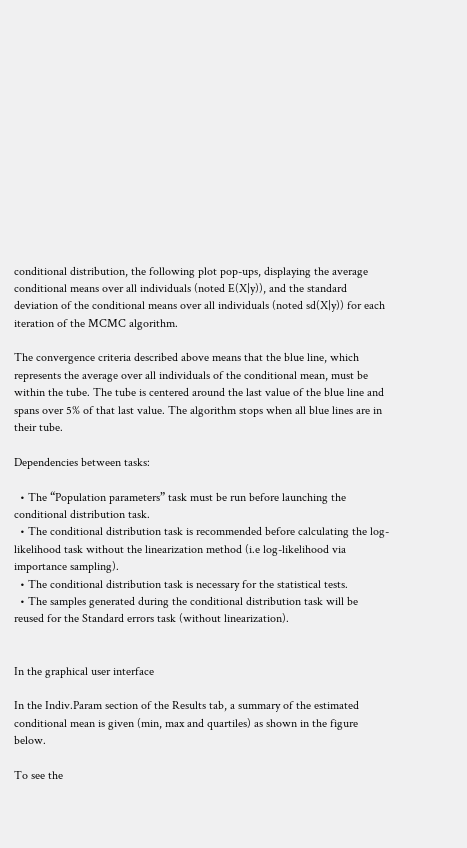conditional distribution, the following plot pop-ups, displaying the average conditional means over all individuals (noted E(X|y)), and the standard deviation of the conditional means over all individuals (noted sd(X|y)) for each iteration of the MCMC algorithm.

The convergence criteria described above means that the blue line, which represents the average over all individuals of the conditional mean, must be within the tube. The tube is centered around the last value of the blue line and spans over 5% of that last value. The algorithm stops when all blue lines are in their tube.

Dependencies between tasks:

  • The “Population parameters” task must be run before launching the conditional distribution task.
  • The conditional distribution task is recommended before calculating the log-likelihood task without the linearization method (i.e log-likelihood via importance sampling).
  • The conditional distribution task is necessary for the statistical tests.
  • The samples generated during the conditional distribution task will be reused for the Standard errors task (without linearization).


In the graphical user interface

In the Indiv.Param section of the Results tab, a summary of the estimated conditional mean is given (min, max and quartiles) as shown in the figure below.

To see the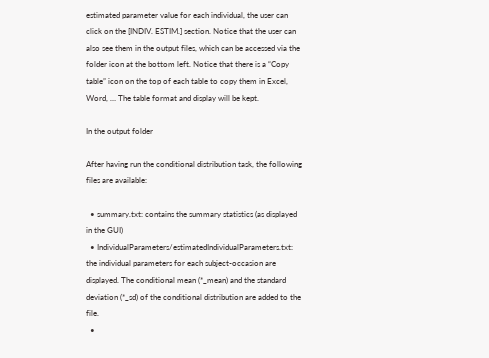estimated parameter value for each individual, the user can click on the [INDIV. ESTIM.] section. Notice that the user can also see them in the output files, which can be accessed via the folder icon at the bottom left. Notice that there is a “Copy table” icon on the top of each table to copy them in Excel, Word, … The table format and display will be kept.

In the output folder

After having run the conditional distribution task, the following files are available:

  • summary.txt: contains the summary statistics (as displayed in the GUI)
  • IndividualParameters/estimatedIndividualParameters.txt: the individual parameters for each subject-occasion are displayed. The conditional mean (*_mean) and the standard deviation (*_sd) of the conditional distribution are added to the file.
  •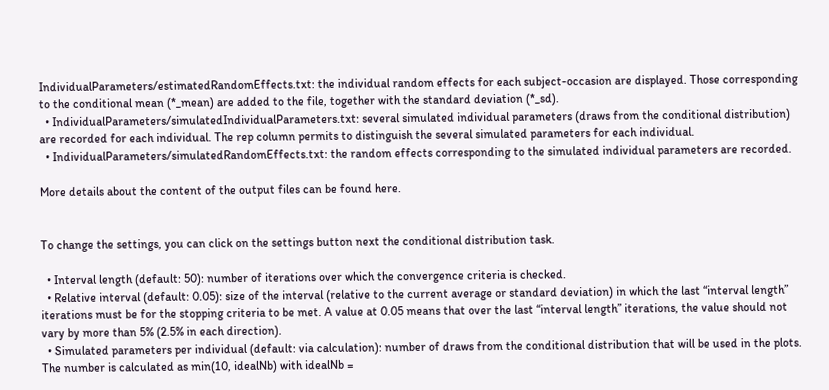IndividualParameters/estimatedRandomEffects.txt: the individual random effects for each subject-occasion are displayed. Those corresponding to the conditional mean (*_mean) are added to the file, together with the standard deviation (*_sd).
  • IndividualParameters/simulatedIndividualParameters.txt: several simulated individual parameters (draws from the conditional distribution) are recorded for each individual. The rep column permits to distinguish the several simulated parameters for each individual.
  • IndividualParameters/simulatedRandomEffects.txt: the random effects corresponding to the simulated individual parameters are recorded.

More details about the content of the output files can be found here.


To change the settings, you can click on the settings button next the conditional distribution task.

  • Interval length (default: 50): number of iterations over which the convergence criteria is checked.
  • Relative interval (default: 0.05): size of the interval (relative to the current average or standard deviation) in which the last “interval length” iterations must be for the stopping criteria to be met. A value at 0.05 means that over the last “interval length” iterations, the value should not vary by more than 5% (2.5% in each direction).
  • Simulated parameters per individual (default: via calculation): number of draws from the conditional distribution that will be used in the plots. The number is calculated as min(10, idealNb) with idealNb =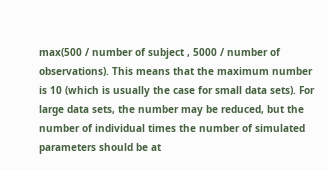max(500 / number of subject , 5000 / number of observations). This means that the maximum number is 10 (which is usually the case for small data sets). For large data sets, the number may be reduced, but the number of individual times the number of simulated parameters should be at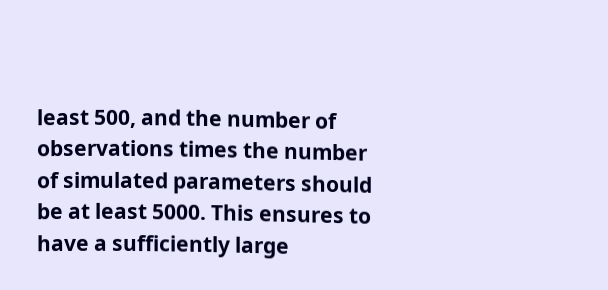least 500, and the number of observations times the number of simulated parameters should be at least 5000. This ensures to have a sufficiently large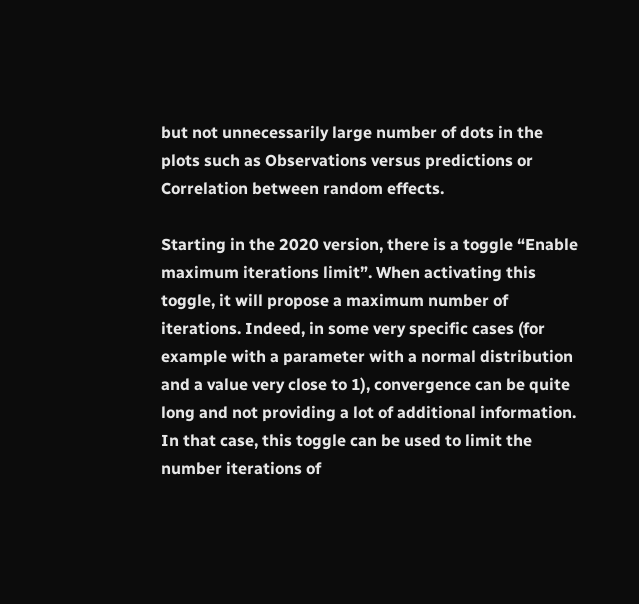but not unnecessarily large number of dots in the plots such as Observations versus predictions or Correlation between random effects.

Starting in the 2020 version, there is a toggle “Enable maximum iterations limit”. When activating this toggle, it will propose a maximum number of iterations. Indeed, in some very specific cases (for example with a parameter with a normal distribution and a value very close to 1), convergence can be quite long and not providing a lot of additional information. In that case, this toggle can be used to limit the number iterations of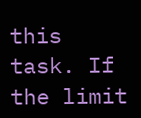this task. If the limit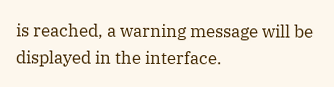is reached, a warning message will be displayed in the interface.